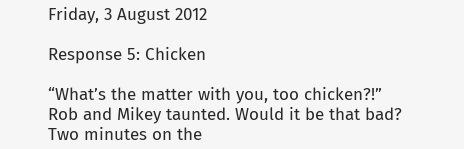Friday, 3 August 2012

Response 5: Chicken

“What’s the matter with you, too chicken?!”
Rob and Mikey taunted. Would it be that bad? Two minutes on the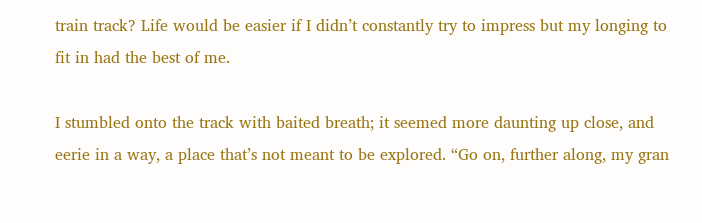train track? Life would be easier if I didn’t constantly try to impress but my longing to fit in had the best of me.

I stumbled onto the track with baited breath; it seemed more daunting up close, and eerie in a way, a place that’s not meant to be explored. “Go on, further along, my gran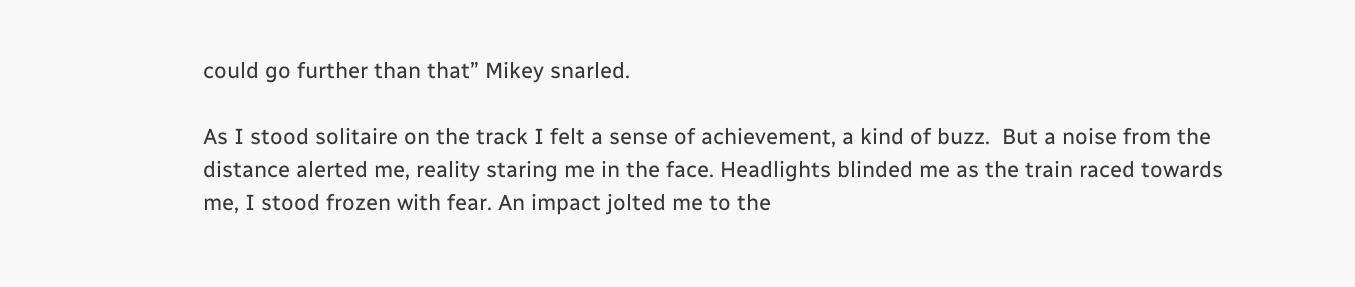could go further than that” Mikey snarled.

As I stood solitaire on the track I felt a sense of achievement, a kind of buzz.  But a noise from the distance alerted me, reality staring me in the face. Headlights blinded me as the train raced towards me, I stood frozen with fear. An impact jolted me to the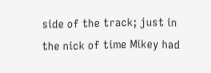side of the track; just in the nick of time Mikey had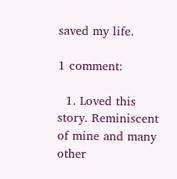saved my life.

1 comment:

  1. Loved this story. Reminiscent of mine and many other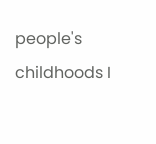people's childhoods I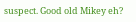suspect. Good old Mikey eh?